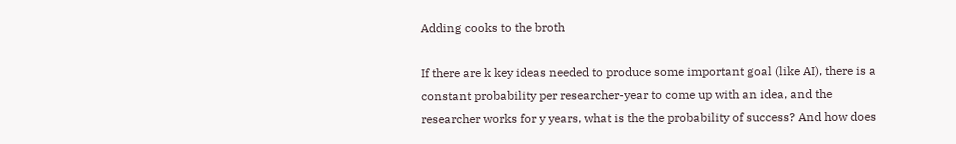Adding cooks to the broth

If there are k key ideas needed to produce some important goal (like AI), there is a constant probability per researcher-year to come up with an idea, and the researcher works for y years, what is the the probability of success? And how does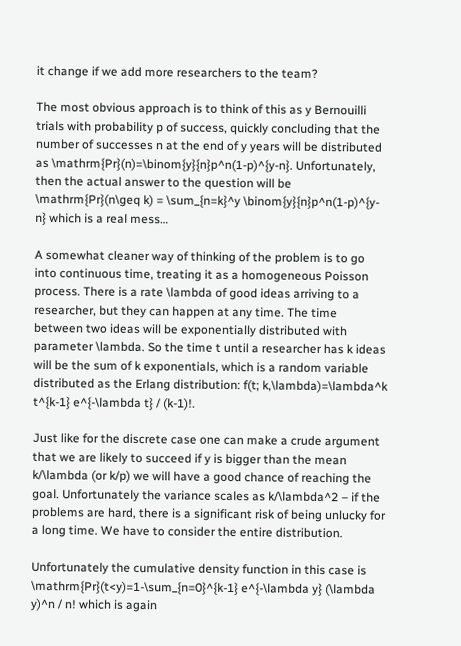it change if we add more researchers to the team?

The most obvious approach is to think of this as y Bernouilli trials with probability p of success, quickly concluding that the number of successes n at the end of y years will be distributed as \mathrm{Pr}(n)=\binom{y}{n}p^n(1-p)^{y-n}. Unfortunately, then the actual answer to the question will be \mathrm{Pr}(n\geq k) = \sum_{n=k}^y \binom{y}{n}p^n(1-p)^{y-n} which is a real mess…

A somewhat cleaner way of thinking of the problem is to go into continuous time, treating it as a homogeneous Poisson process. There is a rate \lambda of good ideas arriving to a researcher, but they can happen at any time. The time between two ideas will be exponentially distributed with parameter \lambda. So the time t until a researcher has k ideas will be the sum of k exponentials, which is a random variable distributed as the Erlang distribution: f(t; k,\lambda)=\lambda^k t^{k-1} e^{-\lambda t} / (k-1)!.

Just like for the discrete case one can make a crude argument that we are likely to succeed if y is bigger than the mean k/\lambda (or k/p) we will have a good chance of reaching the goal. Unfortunately the variance scales as k/\lambda^2 – if the problems are hard, there is a significant risk of being unlucky for a long time. We have to consider the entire distribution.

Unfortunately the cumulative density function in this case is \mathrm{Pr}(t<y)=1-\sum_{n=0}^{k-1} e^{-\lambda y} (\lambda y)^n / n! which is again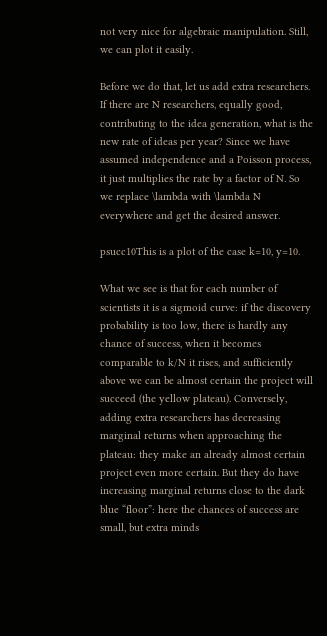not very nice for algebraic manipulation. Still, we can plot it easily.

Before we do that, let us add extra researchers. If there are N researchers, equally good, contributing to the idea generation, what is the new rate of ideas per year? Since we have assumed independence and a Poisson process, it just multiplies the rate by a factor of N. So we replace \lambda with \lambda N everywhere and get the desired answer.

psucc10This is a plot of the case k=10, y=10.

What we see is that for each number of scientists it is a sigmoid curve: if the discovery probability is too low, there is hardly any chance of success, when it becomes comparable to k/N it rises, and sufficiently above we can be almost certain the project will succeed (the yellow plateau). Conversely, adding extra researchers has decreasing marginal returns when approaching the plateau: they make an already almost certain project even more certain. But they do have increasing marginal returns close to the dark blue “floor”: here the chances of success are small, but extra minds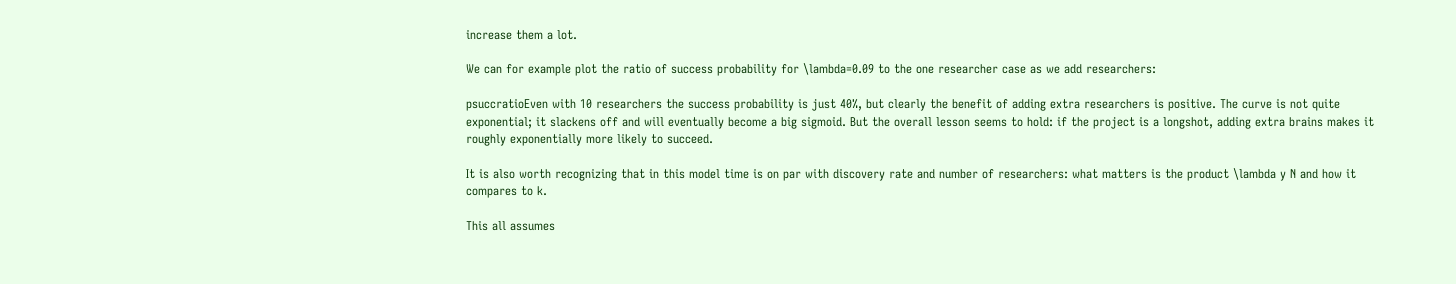increase them a lot.

We can for example plot the ratio of success probability for \lambda=0.09 to the one researcher case as we add researchers:

psuccratioEven with 10 researchers the success probability is just 40%, but clearly the benefit of adding extra researchers is positive. The curve is not quite exponential; it slackens off and will eventually become a big sigmoid. But the overall lesson seems to hold: if the project is a longshot, adding extra brains makes it roughly exponentially more likely to succeed.

It is also worth recognizing that in this model time is on par with discovery rate and number of researchers: what matters is the product \lambda y N and how it compares to k.

This all assumes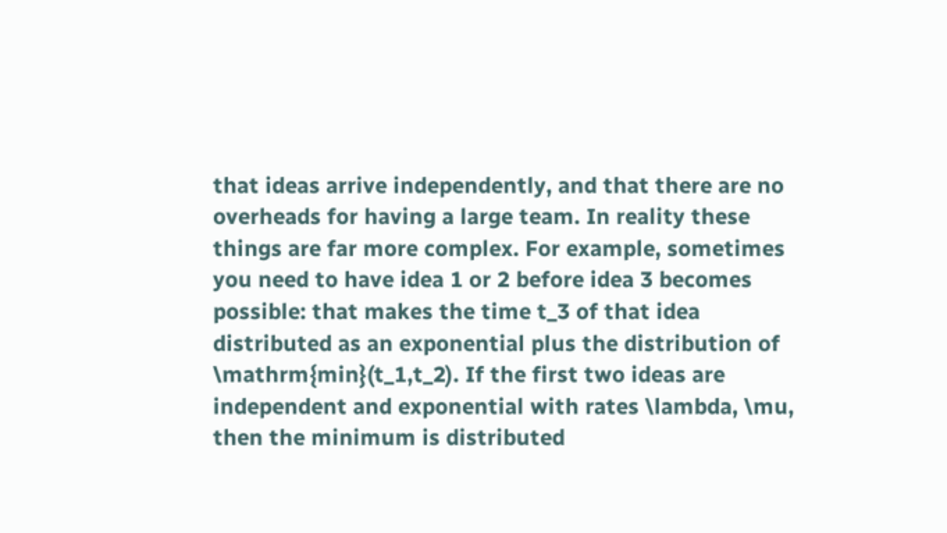that ideas arrive independently, and that there are no overheads for having a large team. In reality these things are far more complex. For example, sometimes you need to have idea 1 or 2 before idea 3 becomes possible: that makes the time t_3 of that idea distributed as an exponential plus the distribution of \mathrm{min}(t_1,t_2). If the first two ideas are independent and exponential with rates \lambda, \mu, then the minimum is distributed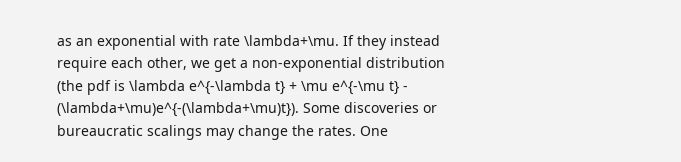as an exponential with rate \lambda+\mu. If they instead require each other, we get a non-exponential distribution (the pdf is \lambda e^{-\lambda t} + \mu e^{-\mu t} - (\lambda+\mu)e^{-(\lambda+\mu)t}). Some discoveries or bureaucratic scalings may change the rates. One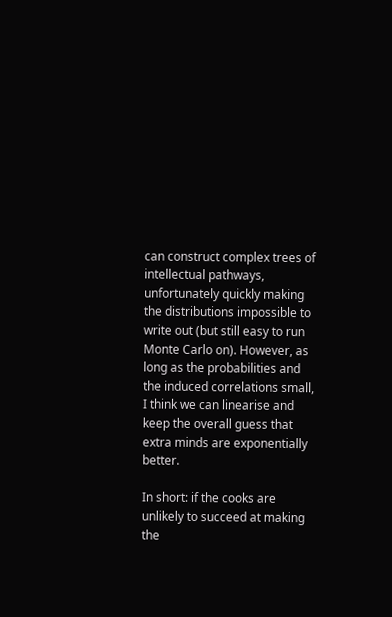can construct complex trees of intellectual pathways, unfortunately quickly making the distributions impossible to write out (but still easy to run Monte Carlo on). However, as long as the probabilities and the induced correlations small, I think we can linearise and keep the overall guess that extra minds are exponentially better.

In short: if the cooks are unlikely to succeed at making the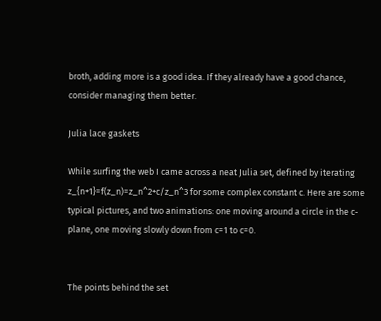broth, adding more is a good idea. If they already have a good chance, consider managing them better.

Julia lace gaskets

While surfing the web I came across a neat Julia set, defined by iterating z_{n+1}=f(z_n)=z_n^2+c/z_n^3 for some complex constant c. Here are some typical pictures, and two animations: one moving around a circle in the c-plane, one moving slowly down from c=1 to c=0.


The points behind the set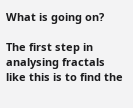What is going on?

The first step in analysing fractals like this is to find the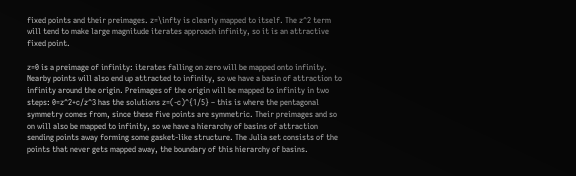fixed points and their preimages. z=\infty is clearly mapped to itself. The z^2 term will tend to make large magnitude iterates approach infinity, so it is an attractive fixed point.

z=0 is a preimage of infinity: iterates falling on zero will be mapped onto infinity. Nearby points will also end up attracted to infinity, so we have a basin of attraction to infinity around the origin. Preimages of the origin will be mapped to infinity in two steps: 0=z^2+c/z^3 has the solutions z=(-c)^{1/5} – this is where the pentagonal symmetry comes from, since these five points are symmetric. Their preimages and so on will also be mapped to infinity, so we have a hierarchy of basins of attraction sending points away forming some gasket-like structure. The Julia set consists of the points that never gets mapped away, the boundary of this hierarchy of basins.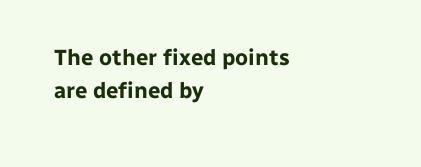The other fixed points are defined by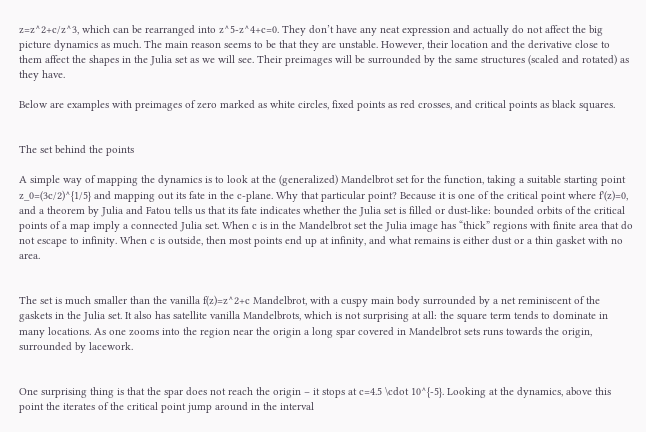z=z^2+c/z^3, which can be rearranged into z^5-z^4+c=0. They don’t have any neat expression and actually do not affect the big picture dynamics as much. The main reason seems to be that they are unstable. However, their location and the derivative close to them affect the shapes in the Julia set as we will see. Their preimages will be surrounded by the same structures (scaled and rotated) as they have.

Below are examples with preimages of zero marked as white circles, fixed points as red crosses, and critical points as black squares.


The set behind the points

A simple way of mapping the dynamics is to look at the (generalized) Mandelbrot set for the function, taking a suitable starting point z_0=(3c/2)^{1/5} and mapping out its fate in the c-plane. Why that particular point? Because it is one of the critical point where f'(z)=0, and a theorem by Julia and Fatou tells us that its fate indicates whether the Julia set is filled or dust-like: bounded orbits of the critical points of a map imply a connected Julia set. When c is in the Mandelbrot set the Julia image has “thick” regions with finite area that do not escape to infinity. When c is outside, then most points end up at infinity, and what remains is either dust or a thin gasket with no area.


The set is much smaller than the vanilla f(z)=z^2+c Mandelbrot, with a cuspy main body surrounded by a net reminiscent of the gaskets in the Julia set. It also has satellite vanilla Mandelbrots, which is not surprising at all: the square term tends to dominate in many locations. As one zooms into the region near the origin a long spar covered in Mandelbrot sets runs towards the origin, surrounded by lacework.


One surprising thing is that the spar does not reach the origin – it stops at c=4.5 \cdot 10^{-5}. Looking at the dynamics, above this point the iterates of the critical point jump around in the interval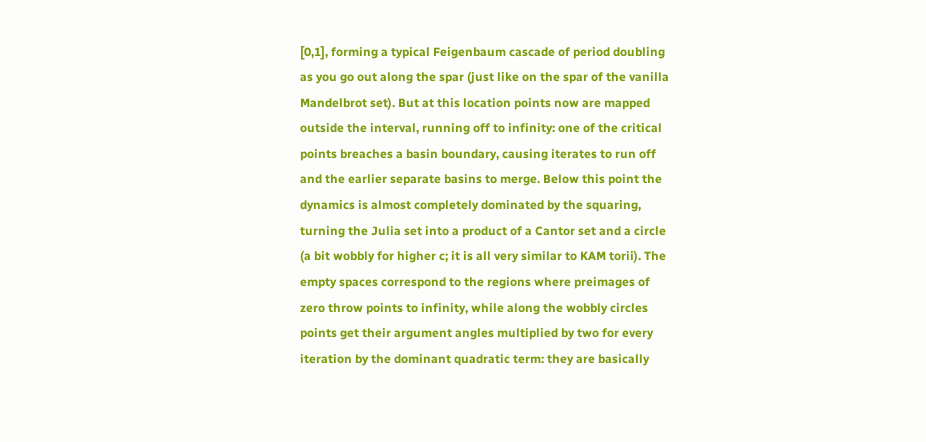[0,1], forming a typical Feigenbaum cascade of period doubling as you go out along the spar (just like on the spar of the vanilla Mandelbrot set). But at this location points now are mapped outside the interval, running off to infinity: one of the critical points breaches a basin boundary, causing iterates to run off and the earlier separate basins to merge. Below this point the dynamics is almost completely dominated by the squaring, turning the Julia set into a product of a Cantor set and a circle (a bit wobbly for higher c; it is all very similar to KAM torii). The empty spaces correspond to the regions where preimages of zero throw points to infinity, while along the wobbly circles points get their argument angles multiplied by two for every iteration by the dominant quadratic term: they are basically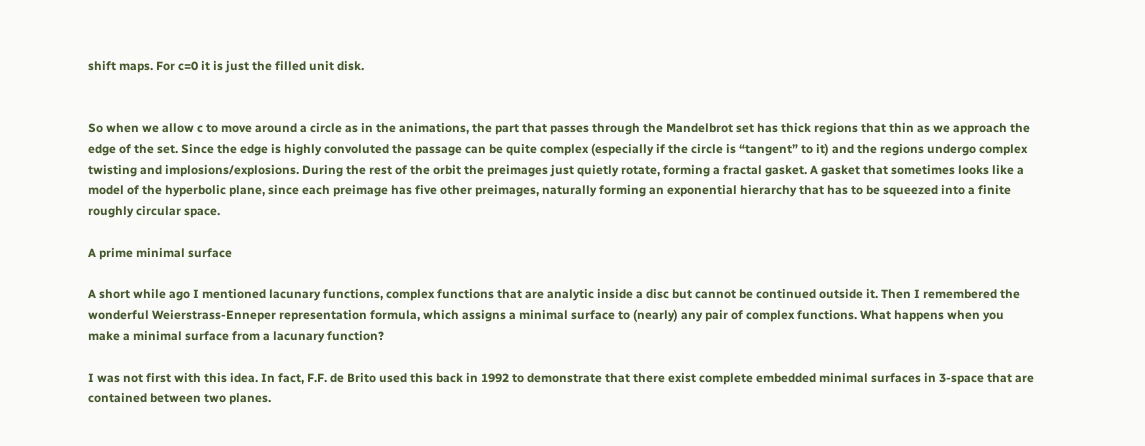shift maps. For c=0 it is just the filled unit disk.


So when we allow c to move around a circle as in the animations, the part that passes through the Mandelbrot set has thick regions that thin as we approach the edge of the set. Since the edge is highly convoluted the passage can be quite complex (especially if the circle is “tangent” to it) and the regions undergo complex twisting and implosions/explosions. During the rest of the orbit the preimages just quietly rotate, forming a fractal gasket. A gasket that sometimes looks like a model of the hyperbolic plane, since each preimage has five other preimages, naturally forming an exponential hierarchy that has to be squeezed into a finite roughly circular space.

A prime minimal surface

A short while ago I mentioned lacunary functions, complex functions that are analytic inside a disc but cannot be continued outside it. Then I remembered the wonderful Weierstrass-Enneper representation formula, which assigns a minimal surface to (nearly) any pair of complex functions. What happens when you make a minimal surface from a lacunary function?

I was not first with this idea. In fact, F.F. de Brito used this back in 1992 to demonstrate that there exist complete embedded minimal surfaces in 3-space that are contained between two planes.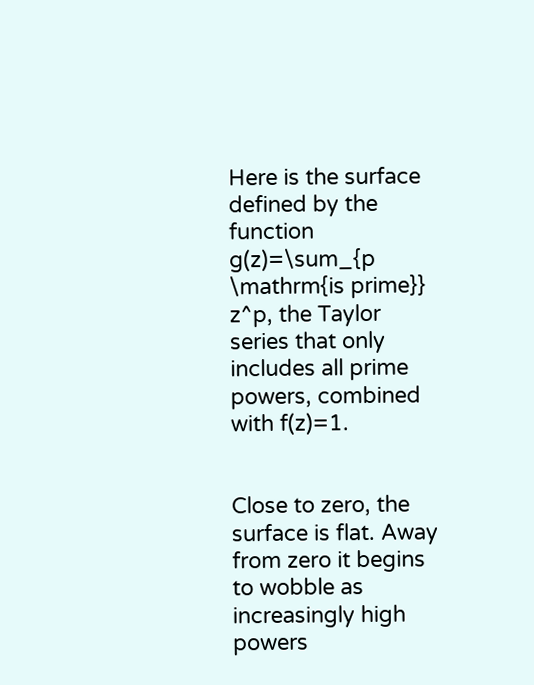Here is the surface defined by the function g(z)=\sum_{p \mathrm{is prime}} z^p, the Taylor series that only includes all prime powers, combined with f(z)=1.


Close to zero, the surface is flat. Away from zero it begins to wobble as increasingly high powers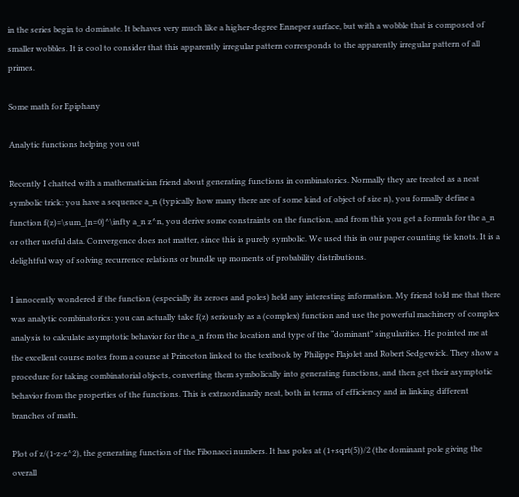in the series begin to dominate. It behaves very much like a higher-degree Enneper surface, but with a wobble that is composed of smaller wobbles. It is cool to consider that this apparently irregular pattern corresponds to the apparently irregular pattern of all primes.

Some math for Epiphany

Analytic functions helping you out

Recently I chatted with a mathematician friend about generating functions in combinatorics. Normally they are treated as a neat symbolic trick: you have a sequence a_n (typically how many there are of some kind of object of size n), you formally define a function f(z)=\sum_{n=0}^\infty a_n z^n, you derive some constraints on the function, and from this you get a formula for the a_n or other useful data. Convergence does not matter, since this is purely symbolic. We used this in our paper counting tie knots. It is a delightful way of solving recurrence relations or bundle up moments of probability distributions.

I innocently wondered if the function (especially its zeroes and poles) held any interesting information. My friend told me that there was analytic combinatorics: you can actually take f(z) seriously as a (complex) function and use the powerful machinery of complex analysis to calculate asymptotic behavior for the a_n from the location and type of the “dominant” singularities. He pointed me at the excellent course notes from a course at Princeton linked to the textbook by Philippe Flajolet and Robert Sedgewick. They show a procedure for taking combinatorial objects, converting them symbolically into generating functions, and then get their asymptotic behavior from the properties of the functions. This is extraordinarily neat, both in terms of efficiency and in linking different branches of math.

Plot of z/(1-z-z^2), the generating function of the Fibonacci numbers. It has poles at (1+sqrt(5))/2 (the dominant pole giving the overall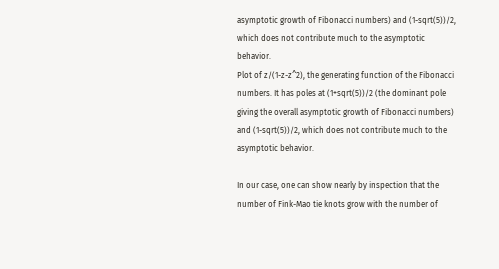asymptotic growth of Fibonacci numbers) and (1-sqrt(5))/2, which does not contribute much to the asymptotic behavior.
Plot of z/(1-z-z^2), the generating function of the Fibonacci numbers. It has poles at (1+sqrt(5))/2 (the dominant pole giving the overall asymptotic growth of Fibonacci numbers) and (1-sqrt(5))/2, which does not contribute much to the asymptotic behavior.

In our case, one can show nearly by inspection that the number of Fink-Mao tie knots grow with the number of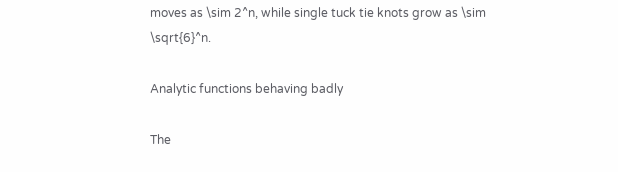moves as \sim 2^n, while single tuck tie knots grow as \sim \sqrt{6}^n.

Analytic functions behaving badly

The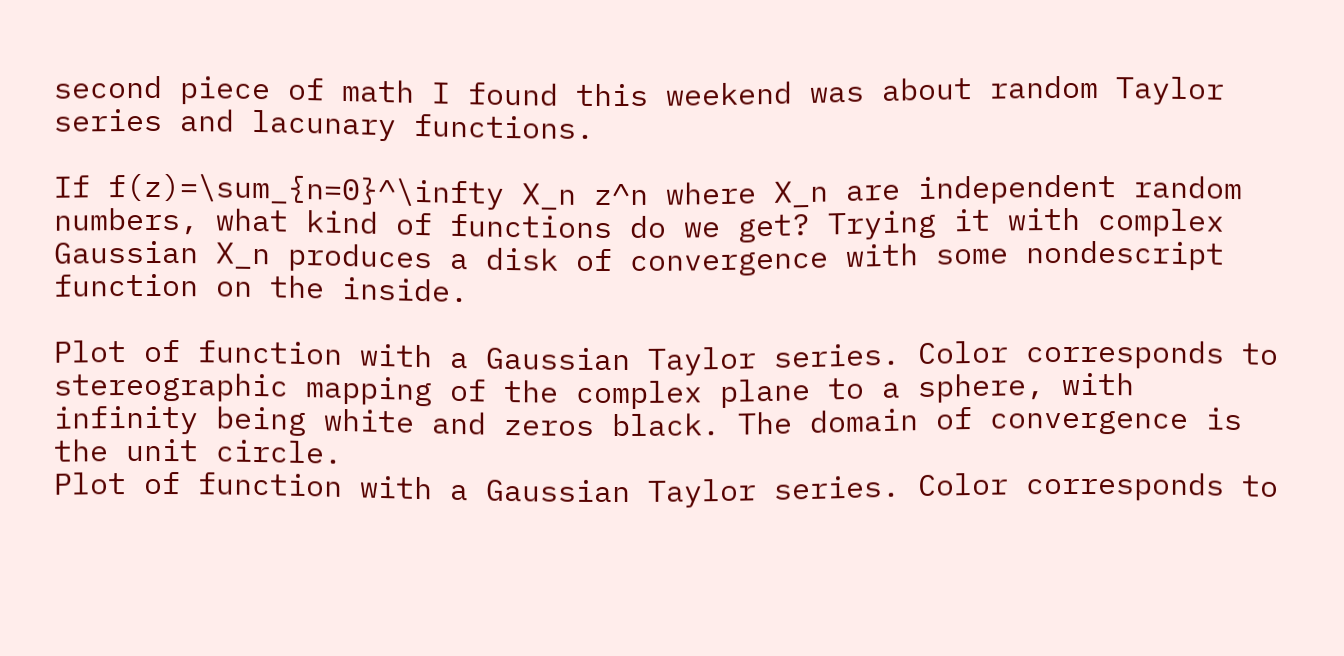second piece of math I found this weekend was about random Taylor series and lacunary functions.

If f(z)=\sum_{n=0}^\infty X_n z^n where X_n are independent random numbers, what kind of functions do we get? Trying it with complex Gaussian X_n produces a disk of convergence with some nondescript function on the inside.

Plot of function with a Gaussian Taylor series. Color corresponds to stereographic mapping of the complex plane to a sphere, with infinity being white and zeros black. The domain of convergence is the unit circle.
Plot of function with a Gaussian Taylor series. Color corresponds to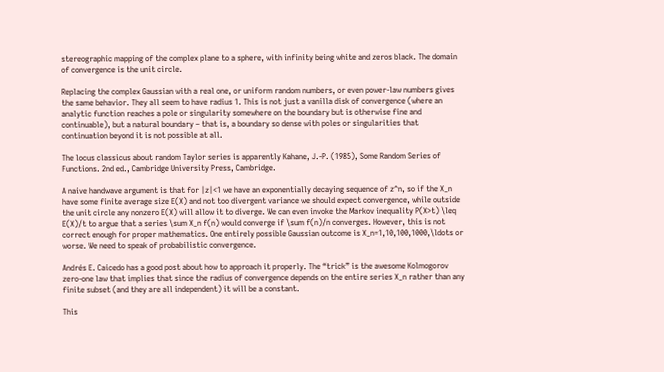stereographic mapping of the complex plane to a sphere, with infinity being white and zeros black. The domain of convergence is the unit circle.

Replacing the complex Gaussian with a real one, or uniform random numbers, or even power-law numbers gives the same behavior. They all seem to have radius 1. This is not just a vanilla disk of convergence (where an analytic function reaches a pole or singularity somewhere on the boundary but is otherwise fine and continuable), but a natural boundary – that is, a boundary so dense with poles or singularities that continuation beyond it is not possible at all.

The locus classicus about random Taylor series is apparently Kahane, J.-P. (1985), Some Random Series of Functions. 2nd ed., Cambridge University Press, Cambridge.

A naive handwave argument is that for |z|<1 we have an exponentially decaying sequence of z^n, so if the X_n have some finite average size E(X) and not too divergent variance we should expect convergence, while outside the unit circle any nonzero E(X) will allow it to diverge. We can even invoke the Markov inequality P(X>t) \leq E(X)/t to argue that a series \sum X_n f(n) would converge if \sum f(n)/n converges. However, this is not correct enough for proper mathematics. One entirely possible Gaussian outcome is X_n=1,10,100,1000,\ldots or worse. We need to speak of probabilistic convergence.

Andrés E. Caicedo has a good post about how to approach it properly. The “trick” is the awesome Kolmogorov zero-one law that implies that since the radius of convergence depends on the entire series X_n rather than any finite subset (and they are all independent) it will be a constant.

This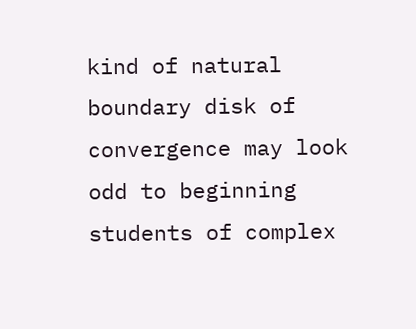kind of natural boundary disk of convergence may look odd to beginning students of complex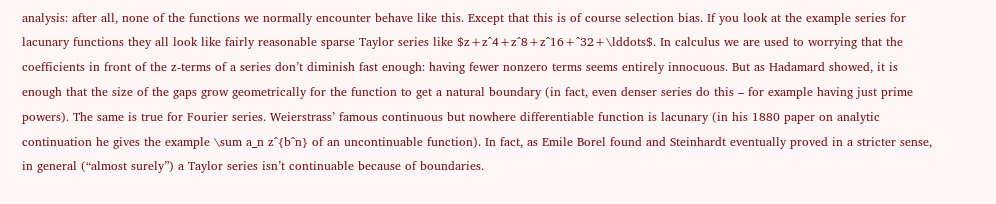analysis: after all, none of the functions we normally encounter behave like this. Except that this is of course selection bias. If you look at the example series for lacunary functions they all look like fairly reasonable sparse Taylor series like $z+z^4+z^8+z^16+^32+\lddots$. In calculus we are used to worrying that the coefficients in front of the z-terms of a series don’t diminish fast enough: having fewer nonzero terms seems entirely innocuous. But as Hadamard showed, it is enough that the size of the gaps grow geometrically for the function to get a natural boundary (in fact, even denser series do this – for example having just prime powers). The same is true for Fourier series. Weierstrass’ famous continuous but nowhere differentiable function is lacunary (in his 1880 paper on analytic continuation he gives the example \sum a_n z^{b^n} of an uncontinuable function). In fact, as Emile Borel found and Steinhardt eventually proved in a stricter sense, in general (“almost surely”) a Taylor series isn’t continuable because of boundaries.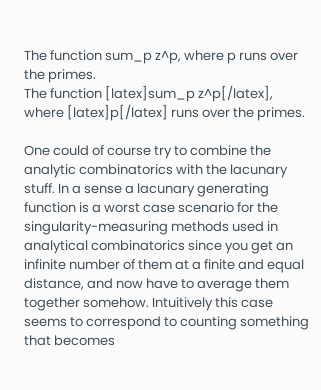The function sum_p z^p, where p runs over the primes.
The function [latex]sum_p z^p[/latex], where [latex]p[/latex] runs over the primes.

One could of course try to combine the analytic combinatorics with the lacunary stuff. In a sense a lacunary generating function is a worst case scenario for the singularity-measuring methods used in analytical combinatorics since you get an infinite number of them at a finite and equal distance, and now have to average them together somehow. Intuitively this case seems to correspond to counting something that becomes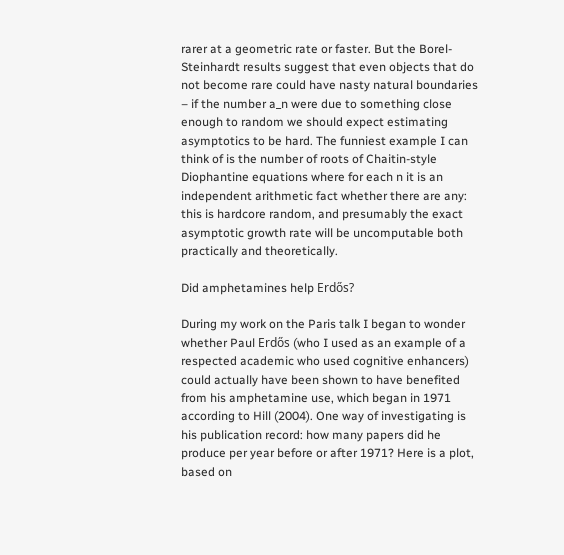rarer at a geometric rate or faster. But the Borel-Steinhardt results suggest that even objects that do not become rare could have nasty natural boundaries – if the number a_n were due to something close enough to random we should expect estimating asymptotics to be hard. The funniest example I can think of is the number of roots of Chaitin-style Diophantine equations where for each n it is an independent arithmetic fact whether there are any: this is hardcore random, and presumably the exact asymptotic growth rate will be uncomputable both practically and theoretically.

Did amphetamines help Erdős?

During my work on the Paris talk I began to wonder whether Paul Erdős (who I used as an example of a respected academic who used cognitive enhancers) could actually have been shown to have benefited from his amphetamine use, which began in 1971 according to Hill (2004). One way of investigating is his publication record: how many papers did he produce per year before or after 1971? Here is a plot, based on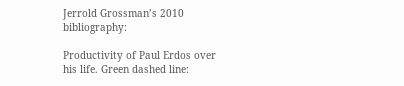Jerrold Grossman’s 2010 bibliography:

Productivity of Paul Erdos over his life. Green dashed line: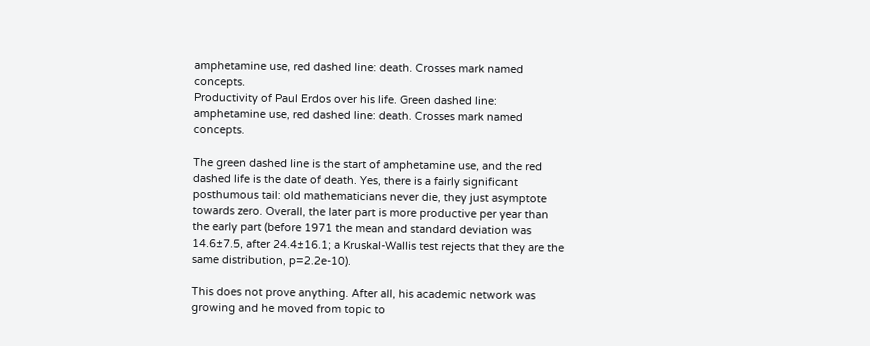amphetamine use, red dashed line: death. Crosses mark named concepts.
Productivity of Paul Erdos over his life. Green dashed line: amphetamine use, red dashed line: death. Crosses mark named concepts.

The green dashed line is the start of amphetamine use, and the red dashed life is the date of death. Yes, there is a fairly significant posthumous tail: old mathematicians never die, they just asymptote towards zero. Overall, the later part is more productive per year than the early part (before 1971 the mean and standard deviation was 14.6±7.5, after 24.4±16.1; a Kruskal-Wallis test rejects that they are the same distribution, p=2.2e-10).

This does not prove anything. After all, his academic network was growing and he moved from topic to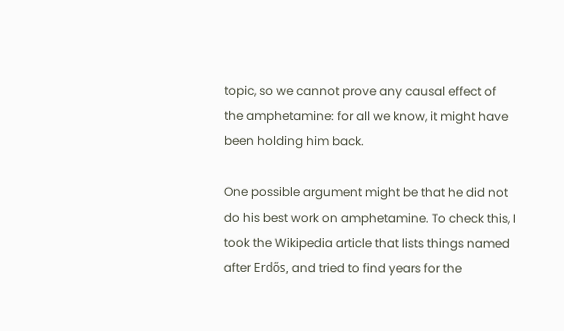topic, so we cannot prove any causal effect of the amphetamine: for all we know, it might have been holding him back.

One possible argument might be that he did not do his best work on amphetamine. To check this, I took the Wikipedia article that lists things named after Erdős, and tried to find years for the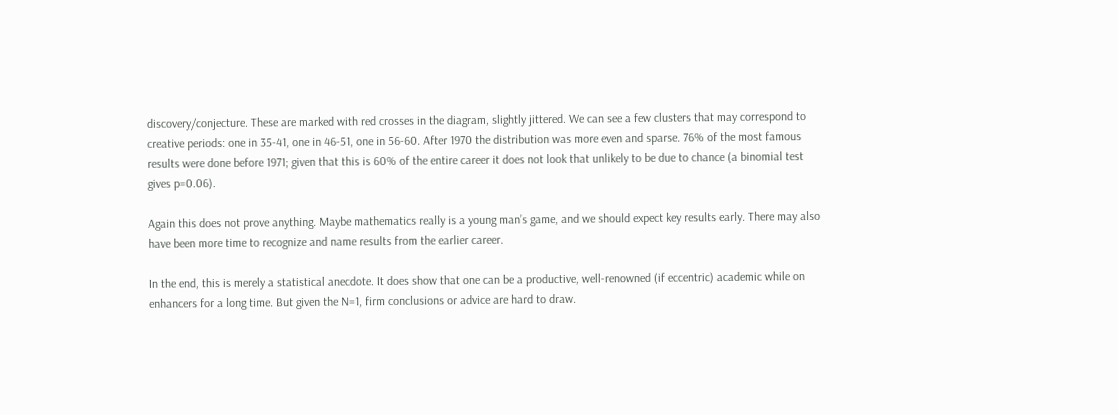discovery/conjecture. These are marked with red crosses in the diagram, slightly jittered. We can see a few clusters that may correspond to creative periods: one in 35-41, one in 46-51, one in 56-60. After 1970 the distribution was more even and sparse. 76% of the most famous results were done before 1971; given that this is 60% of the entire career it does not look that unlikely to be due to chance (a binomial test gives p=0.06).

Again this does not prove anything. Maybe mathematics really is a young man’s game, and we should expect key results early. There may also have been more time to recognize and name results from the earlier career.

In the end, this is merely a statistical anecdote. It does show that one can be a productive, well-renowned (if eccentric) academic while on enhancers for a long time. But given the N=1, firm conclusions or advice are hard to draw.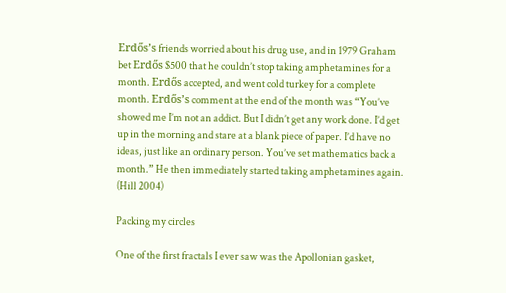Erdős’s friends worried about his drug use, and in 1979 Graham bet Erdős $500 that he couldn’t stop taking amphetamines for a month. Erdős accepted, and went cold turkey for a complete month. Erdős’s comment at the end of the month was “You’ve showed me I’m not an addict. But I didn’t get any work done. I’d get up in the morning and stare at a blank piece of paper. I’d have no ideas, just like an ordinary person. You’ve set mathematics back a month.” He then immediately started taking amphetamines again. (Hill 2004)

Packing my circles

One of the first fractals I ever saw was the Apollonian gasket,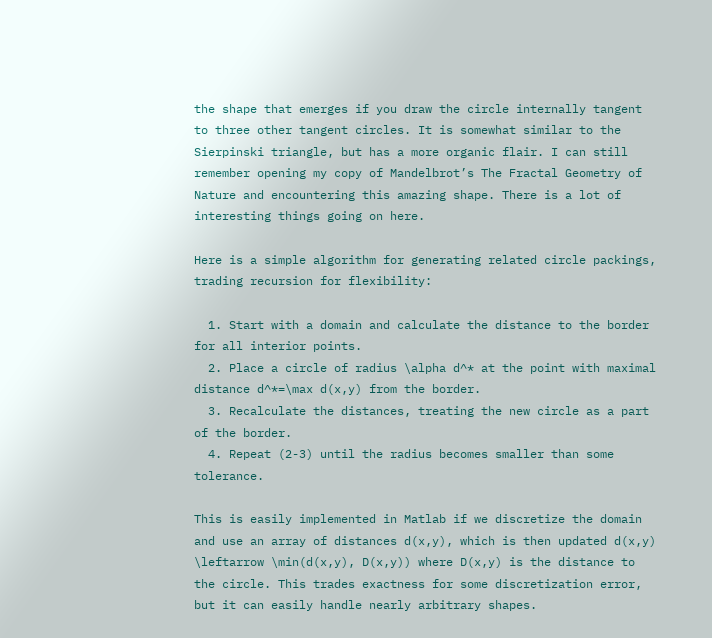the shape that emerges if you draw the circle internally tangent to three other tangent circles. It is somewhat similar to the Sierpinski triangle, but has a more organic flair. I can still remember opening my copy of Mandelbrot’s The Fractal Geometry of Nature and encountering this amazing shape. There is a lot of interesting things going on here.

Here is a simple algorithm for generating related circle packings, trading recursion for flexibility:

  1. Start with a domain and calculate the distance to the border for all interior points.
  2. Place a circle of radius \alpha d^* at the point with maximal distance d^*=\max d(x,y) from the border.
  3. Recalculate the distances, treating the new circle as a part of the border.
  4. Repeat (2-3) until the radius becomes smaller than some tolerance.

This is easily implemented in Matlab if we discretize the domain and use an array of distances d(x,y), which is then updated d(x,y) \leftarrow \min(d(x,y), D(x,y)) where D(x,y) is the distance to the circle. This trades exactness for some discretization error, but it can easily handle nearly arbitrary shapes.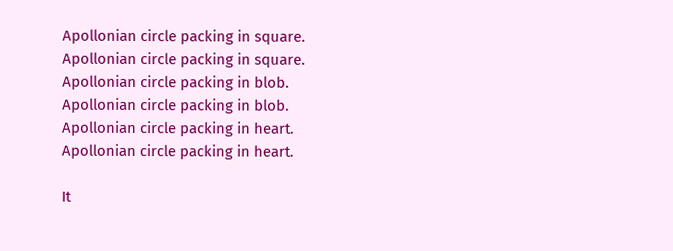Apollonian circle packing in square.
Apollonian circle packing in square.
Apollonian circle packing in blob.
Apollonian circle packing in blob.
Apollonian circle packing in heart.
Apollonian circle packing in heart.

It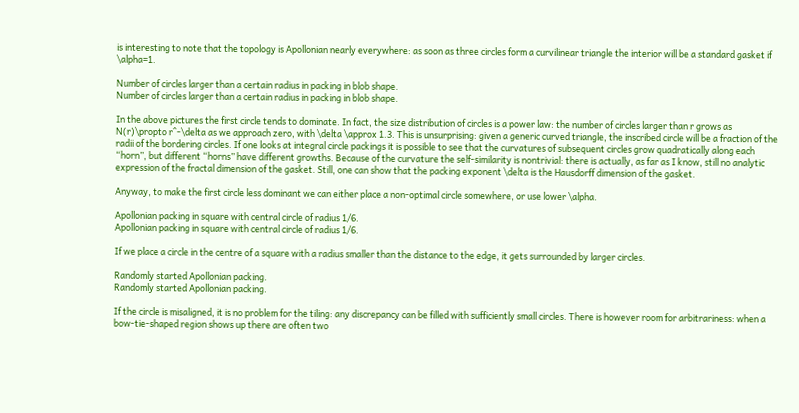is interesting to note that the topology is Apollonian nearly everywhere: as soon as three circles form a curvilinear triangle the interior will be a standard gasket if \alpha=1.

Number of circles larger than a certain radius in packing in blob shape.
Number of circles larger than a certain radius in packing in blob shape.

In the above pictures the first circle tends to dominate. In fact, the size distribution of circles is a power law: the number of circles larger than r grows as N(r)\propto r^-\delta as we approach zero, with \delta \approx 1.3. This is unsurprising: given a generic curved triangle, the inscribed circle will be a fraction of the radii of the bordering circles. If one looks at integral circle packings it is possible to see that the curvatures of subsequent circles grow quadratically along each “horn”, but different “horns” have different growths. Because of the curvature the self-similarity is nontrivial: there is actually, as far as I know, still no analytic expression of the fractal dimension of the gasket. Still, one can show that the packing exponent \delta is the Hausdorff dimension of the gasket.

Anyway, to make the first circle less dominant we can either place a non-optimal circle somewhere, or use lower \alpha.

Apollonian packing in square with central circle of radius 1/6.
Apollonian packing in square with central circle of radius 1/6.

If we place a circle in the centre of a square with a radius smaller than the distance to the edge, it gets surrounded by larger circles.

Randomly started Apollonian packing.
Randomly started Apollonian packing.

If the circle is misaligned, it is no problem for the tiling: any discrepancy can be filled with sufficiently small circles. There is however room for arbitrariness: when a bow-tie-shaped region shows up there are often two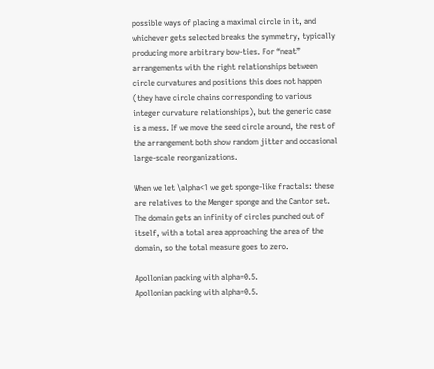possible ways of placing a maximal circle in it, and whichever gets selected breaks the symmetry, typically producing more arbitrary bow-ties. For “neat” arrangements with the right relationships between circle curvatures and positions this does not happen (they have circle chains corresponding to various integer curvature relationships), but the generic case is a mess. If we move the seed circle around, the rest of the arrangement both show random jitter and occasional large-scale reorganizations.

When we let \alpha<1 we get sponge-like fractals: these are relatives to the Menger sponge and the Cantor set. The domain gets an infinity of circles punched out of itself, with a total area approaching the area of the domain, so the total measure goes to zero.

Apollonian packing with alpha=0.5.
Apollonian packing with alpha=0.5.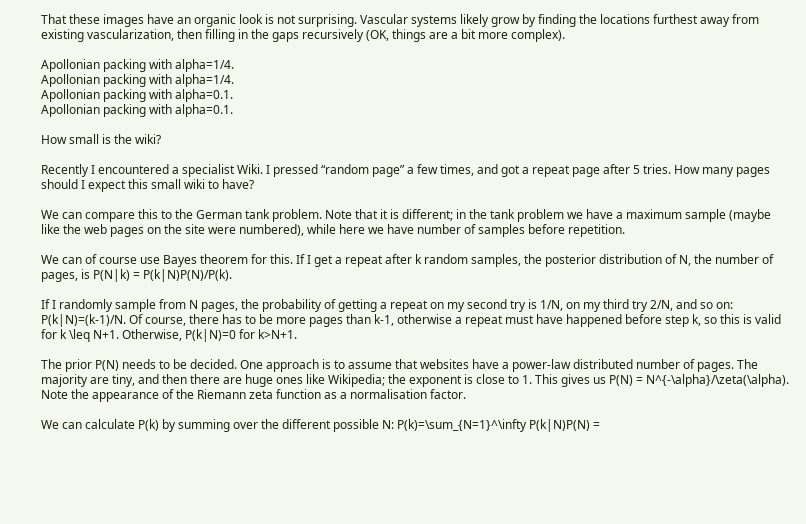That these images have an organic look is not surprising. Vascular systems likely grow by finding the locations furthest away from existing vascularization, then filling in the gaps recursively (OK, things are a bit more complex).

Apollonian packing with alpha=1/4.
Apollonian packing with alpha=1/4.
Apollonian packing with alpha=0.1.
Apollonian packing with alpha=0.1.

How small is the wiki?

Recently I encountered a specialist Wiki. I pressed “random page” a few times, and got a repeat page after 5 tries. How many pages should I expect this small wiki to have?

We can compare this to the German tank problem. Note that it is different; in the tank problem we have a maximum sample (maybe like the web pages on the site were numbered), while here we have number of samples before repetition.

We can of course use Bayes theorem for this. If I get a repeat after k random samples, the posterior distribution of N, the number of pages, is P(N|k) = P(k|N)P(N)/P(k).

If I randomly sample from N pages, the probability of getting a repeat on my second try is 1/N, on my third try 2/N, and so on: P(k|N)=(k-1)/N. Of course, there has to be more pages than k-1, otherwise a repeat must have happened before step k, so this is valid for k \leq N+1. Otherwise, P(k|N)=0 for k>N+1.

The prior P(N) needs to be decided. One approach is to assume that websites have a power-law distributed number of pages. The majority are tiny, and then there are huge ones like Wikipedia; the exponent is close to 1. This gives us P(N) = N^{-\alpha}/\zeta(\alpha). Note the appearance of the Riemann zeta function as a normalisation factor.

We can calculate P(k) by summing over the different possible N: P(k)=\sum_{N=1}^\infty P(k|N)P(N) =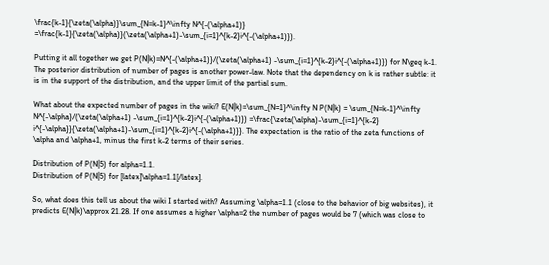\frac{k-1}{\zeta(\alpha)}\sum_{N=k-1}^\infty N^{-(\alpha+1)} =\frac{k-1}{\zeta(\alpha)}(\zeta(\alpha+1)-\sum_{i=1}^{k-2}i^{-(\alpha+1)}).

Putting it all together we get P(N|k)=N^{-(\alpha+1)}/(\zeta(\alpha+1) -\sum_{i=1}^{k-2}i^{-(\alpha+1)}) for N\geq k-1. The posterior distribution of number of pages is another power-law. Note that the dependency on k is rather subtle: it is in the support of the distribution, and the upper limit of the partial sum.

What about the expected number of pages in the wiki? E(N|k)=\sum_{N=1}^\infty N P(N|k) = \sum_{N=k-1}^\infty N^{-\alpha}/(\zeta(\alpha+1) -\sum_{i=1}^{k-2}i^{-(\alpha+1)}) =\frac{\zeta(\alpha)-\sum_{i=1}^{k-2} i^{-\alpha}}{\zeta(\alpha+1)-\sum_{i=1}^{k-2}i^{-(\alpha+1)}}. The expectation is the ratio of the zeta functions of \alpha and \alpha+1, minus the first k-2 terms of their series.

Distribution of P(N|5) for alpha=1.1.
Distribution of P(N|5) for [latex]\alpha=1.1[/latex].

So, what does this tell us about the wiki I started with? Assuming \alpha=1.1 (close to the behavior of big websites), it predicts E(N|k)\approx 21.28. If one assumes a higher \alpha=2 the number of pages would be 7 (which was close to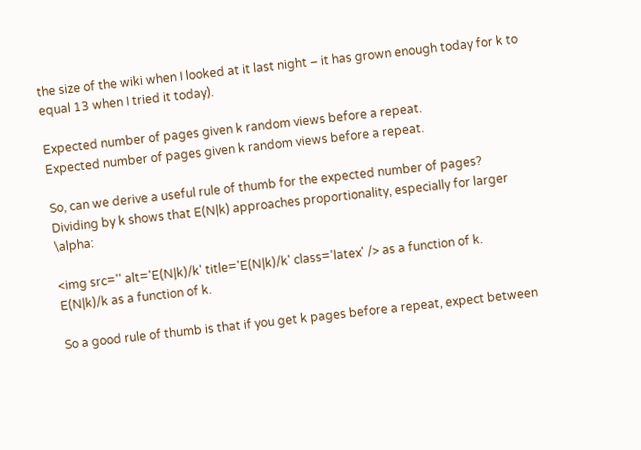the size of the wiki when I looked at it last night – it has grown enough today for k to equal 13 when I tried it today).

Expected number of pages given k random views before a repeat.
Expected number of pages given k random views before a repeat.

So, can we derive a useful rule of thumb for the expected number of pages? Dividing by k shows that E(N|k) approaches proportionality, especially for larger \alpha:

<img src='' alt='E(N|k)/k' title='E(N|k)/k' class='latex' /> as a function of k.
E(N|k)/k as a function of k.

So a good rule of thumb is that if you get k pages before a repeat, expect between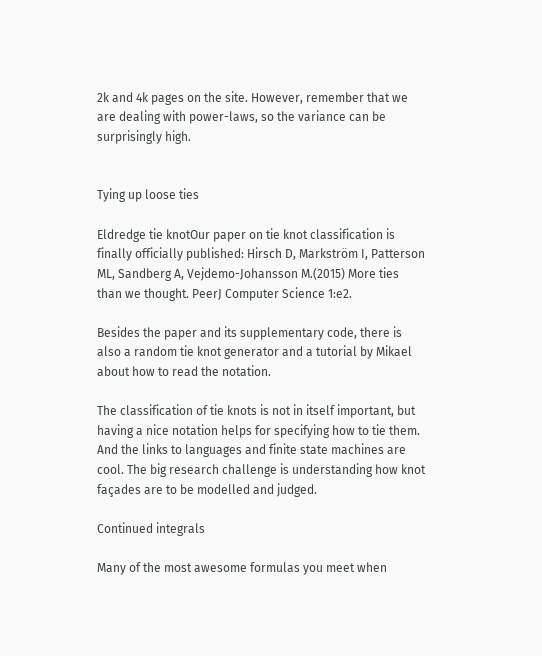2k and 4k pages on the site. However, remember that we are dealing with power-laws, so the variance can be surprisingly high.


Tying up loose ties

Eldredge tie knotOur paper on tie knot classification is finally officially published: Hirsch D, Markström I, Patterson ML, Sandberg A, Vejdemo-Johansson M.(2015) More ties than we thought. PeerJ Computer Science 1:e2.

Besides the paper and its supplementary code, there is also a random tie knot generator and a tutorial by Mikael about how to read the notation.

The classification of tie knots is not in itself important, but having a nice notation helps for specifying how to tie them. And the links to languages and finite state machines are cool. The big research challenge is understanding how knot façades are to be modelled and judged.

Continued integrals

Many of the most awesome formulas you meet when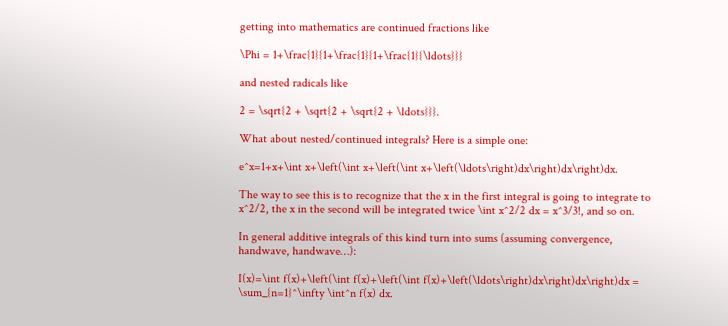getting into mathematics are continued fractions like

\Phi = 1+\frac{1}{1+\frac{1}{1+\frac{1}{\ldots}}}

and nested radicals like

2 = \sqrt{2 + \sqrt{2 + \sqrt{2 + \ldots}}}.

What about nested/continued integrals? Here is a simple one:

e^x=1+x+\int x+\left(\int x+\left(\int x+\left(\ldots\right)dx\right)dx\right)dx.

The way to see this is to recognize that the x in the first integral is going to integrate to x^2/2, the x in the second will be integrated twice \int x^2/2 dx = x^3/3!, and so on.

In general additive integrals of this kind turn into sums (assuming convergence, handwave, handwave…):

I(x)=\int f(x)+\left(\int f(x)+\left(\int f(x)+\left(\ldots\right)dx\right)dx\right)dx = \sum_{n=1}^\infty \int^n f(x) dx.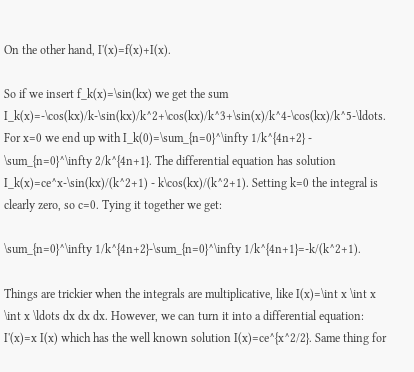On the other hand, I'(x)=f(x)+I(x).

So if we insert f_k(x)=\sin(kx) we get the sum I_k(x)=-\cos(kx)/k-\sin(kx)/k^2+\cos(kx)/k^3+\sin(x)/k^4-\cos(kx)/k^5-\ldots. For x=0 we end up with I_k(0)=\sum_{n=0}^\infty 1/k^{4n+2} - \sum_{n=0}^\infty 2/k^{4n+1}. The differential equation has solution I_k(x)=ce^x-\sin(kx)/(k^2+1) - k\cos(kx)/(k^2+1). Setting k=0 the integral is clearly zero, so c=0. Tying it together we get:

\sum_{n=0}^\infty 1/k^{4n+2}-\sum_{n=0}^\infty 1/k^{4n+1}=-k/(k^2+1).

Things are trickier when the integrals are multiplicative, like I(x)=\int x \int x \int x \ldots dx dx dx. However, we can turn it into a differential equation: I'(x)=x I(x) which has the well known solution I(x)=ce^{x^2/2}. Same thing for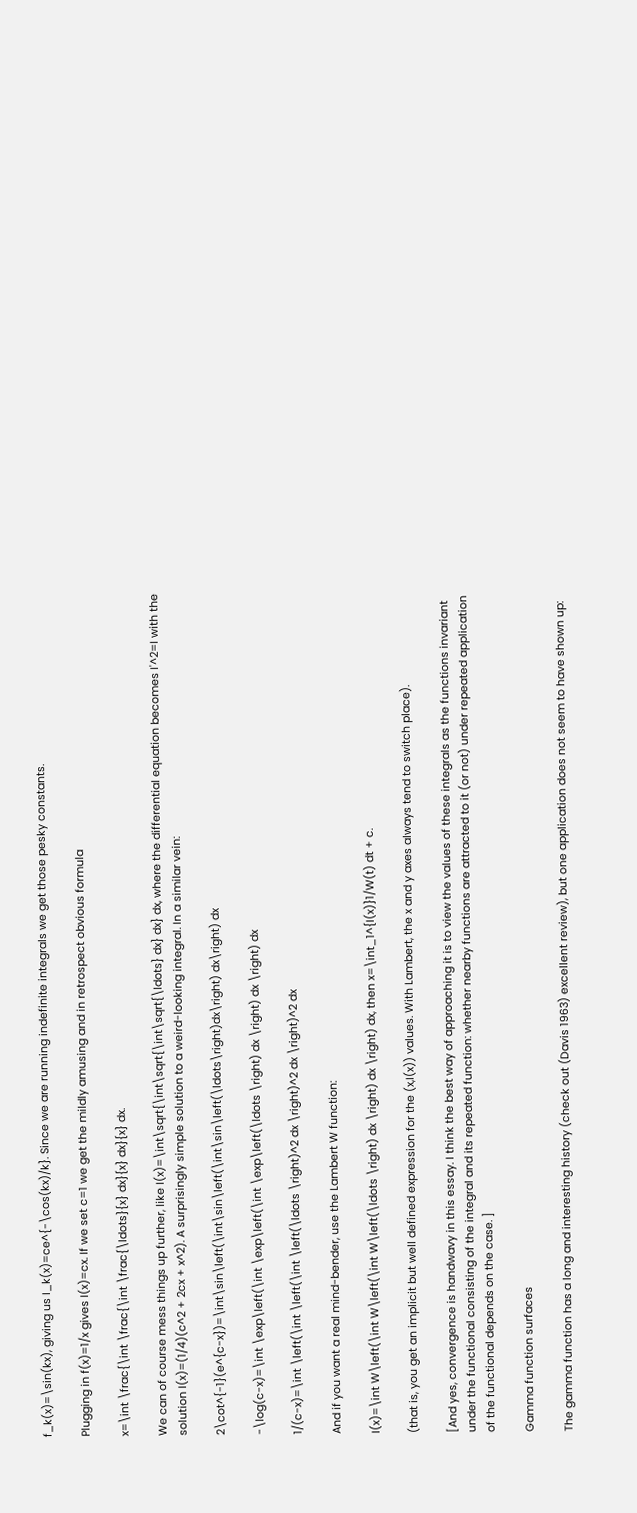f_k(x)=\sin(kx), giving us I_k(x)=ce^{-\cos(kx)/k}. Since we are running indefinite integrals we get those pesky constants.

Plugging in f(x)=1/x gives I(x)=cx. If we set c=1 we get the mildly amusing and in retrospect obvious formula

x=\int \frac{\int \frac{\int \frac{\ldots}{x} dx}{x} dx}{x} dx.

We can of course mess things up further, like I(x)=\int\sqrt{\int\sqrt{\int\sqrt{\ldots} dx} dx} dx, where the differential equation becomes I'^2=I with the solution I(x)=(1/4)(c^2 + 2cx + x^2). A surprisingly simple solution to a weird-looking integral. In a similar vein:

2\cot^{-1}(e^{c-x})=\int\sin\left(\int\sin\left(\int\sin\left(\ldots\right)dx\right) dx\right) dx

-\log(c-x)=\int \exp\left(\int \exp\left(\int \exp\left(\ldots \right) dx \right) dx \right) dx

1/(c-x)=\int \left(\int \left(\int \left(\ldots \right)^2 dx \right)^2 dx \right)^2 dx

And if you want a real mind-bender, use the Lambert W function:

I(x)=\int W\left(\int W\left(\int W\left(\ldots \right) dx \right) dx \right) dx, then x=\int_1^{I(x)}1/W(t) dt + c.

(that is, you get an implicit but well defined expression for the (x,I(x)) values. With Lambert, the x and y axes always tend to switch place).

[And yes, convergence is handwavy in this essay. I think the best way of approaching it is to view the values of these integrals as the functions invariant under the functional consisting of the integral and its repeated function: whether nearby functions are attracted to it (or not) under repeated application of the functional depends on the case. ]

Gamma function surfaces

The gamma function has a long and interesting history (check out (Davis 1963) excellent review), but one application does not seem to have shown up: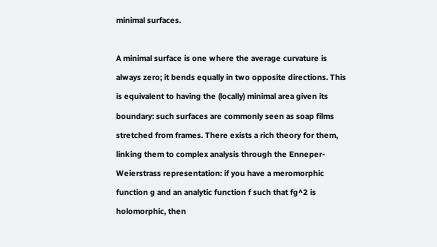minimal surfaces.

A minimal surface is one where the average curvature is always zero; it bends equally in two opposite directions. This is equivalent to having the (locally) minimal area given its boundary: such surfaces are commonly seen as soap films stretched from frames. There exists a rich theory for them, linking them to complex analysis through the Enneper-Weierstrass representation: if you have a meromorphic function g and an analytic function f such that fg^2 is holomorphic, then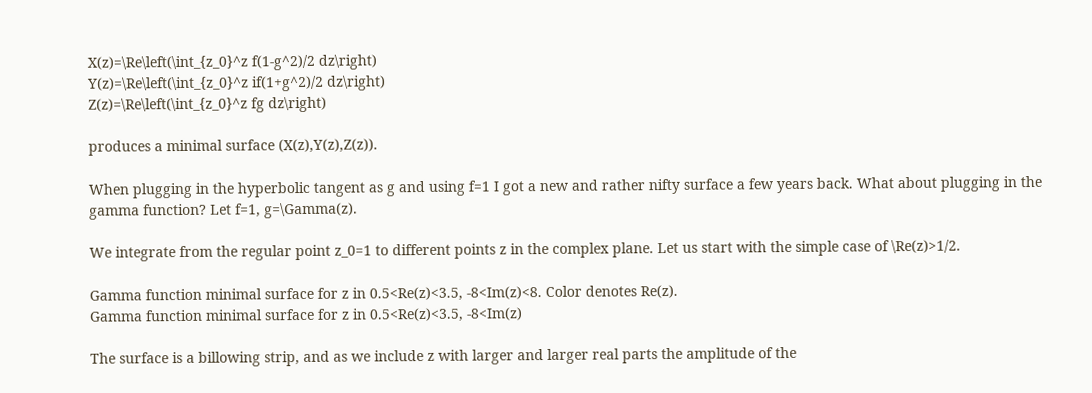X(z)=\Re\left(\int_{z_0}^z f(1-g^2)/2 dz\right)
Y(z)=\Re\left(\int_{z_0}^z if(1+g^2)/2 dz\right)
Z(z)=\Re\left(\int_{z_0}^z fg dz\right)

produces a minimal surface (X(z),Y(z),Z(z)).

When plugging in the hyperbolic tangent as g and using f=1 I got a new and rather nifty surface a few years back. What about plugging in the gamma function? Let f=1, g=\Gamma(z).

We integrate from the regular point z_0=1 to different points z in the complex plane. Let us start with the simple case of \Re(z)>1/2.

Gamma function minimal surface for z in 0.5<Re(z)<3.5, -8<Im(z)<8. Color denotes Re(z).
Gamma function minimal surface for z in 0.5<Re(z)<3.5, -8<Im(z)

The surface is a billowing strip, and as we include z with larger and larger real parts the amplitude of the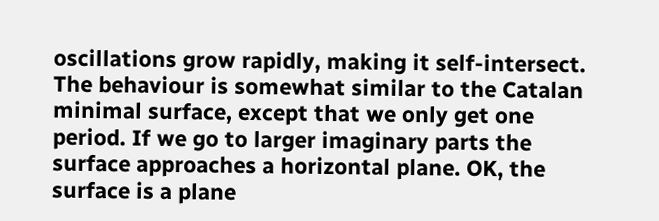oscillations grow rapidly, making it self-intersect. The behaviour is somewhat similar to the Catalan minimal surface, except that we only get one period. If we go to larger imaginary parts the surface approaches a horizontal plane. OK, the surface is a plane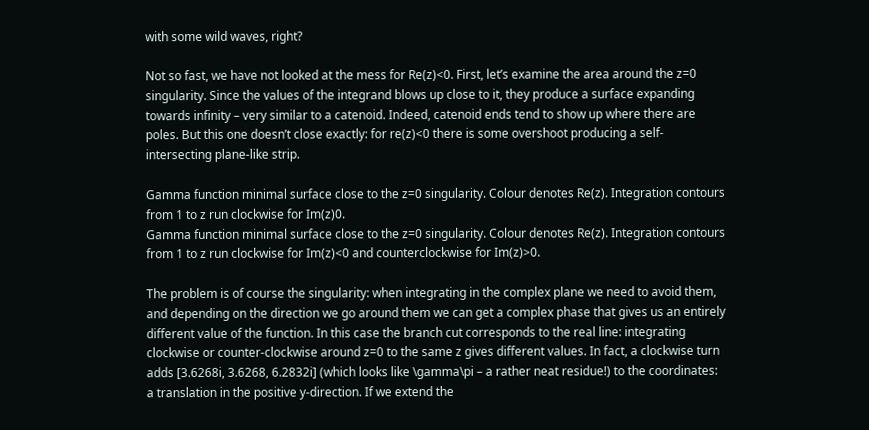with some wild waves, right?

Not so fast, we have not looked at the mess for Re(z)<0. First, let’s examine the area around the z=0 singularity. Since the values of the integrand blows up close to it, they produce a surface expanding towards infinity – very similar to a catenoid. Indeed, catenoid ends tend to show up where there are poles. But this one doesn’t close exactly: for re(z)<0 there is some overshoot producing a self-intersecting plane-like strip.

Gamma function minimal surface close to the z=0 singularity. Colour denotes Re(z). Integration contours from 1 to z run clockwise for Im(z)0.
Gamma function minimal surface close to the z=0 singularity. Colour denotes Re(z). Integration contours from 1 to z run clockwise for Im(z)<0 and counterclockwise for Im(z)>0.

The problem is of course the singularity: when integrating in the complex plane we need to avoid them, and depending on the direction we go around them we can get a complex phase that gives us an entirely different value of the function. In this case the branch cut corresponds to the real line: integrating clockwise or counter-clockwise around z=0 to the same z gives different values. In fact, a clockwise turn adds [3.6268i, 3.6268, 6.2832i] (which looks like \gamma\pi – a rather neat residue!) to the coordinates: a translation in the positive y-direction. If we extend the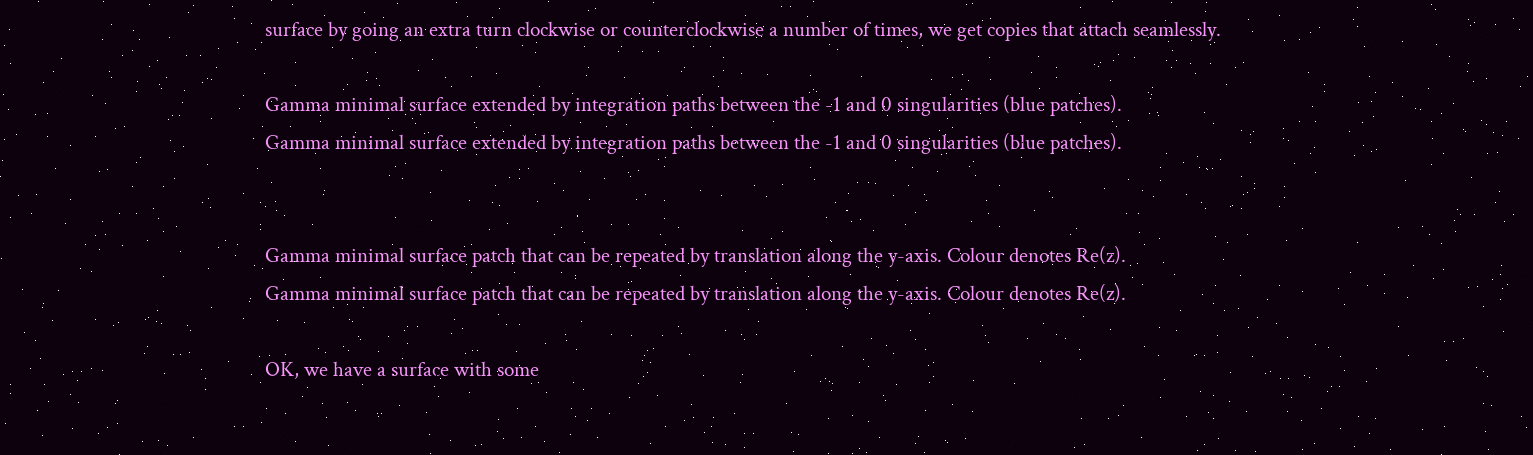surface by going an extra turn clockwise or counterclockwise a number of times, we get copies that attach seamlessly.

Gamma minimal surface extended by integration paths between the -1 and 0 singularities (blue patches).
Gamma minimal surface extended by integration paths between the -1 and 0 singularities (blue patches).


Gamma minimal surface patch that can be repeated by translation along the y-axis. Colour denotes Re(z).
Gamma minimal surface patch that can be repeated by translation along the y-axis. Colour denotes Re(z).

OK, we have a surface with some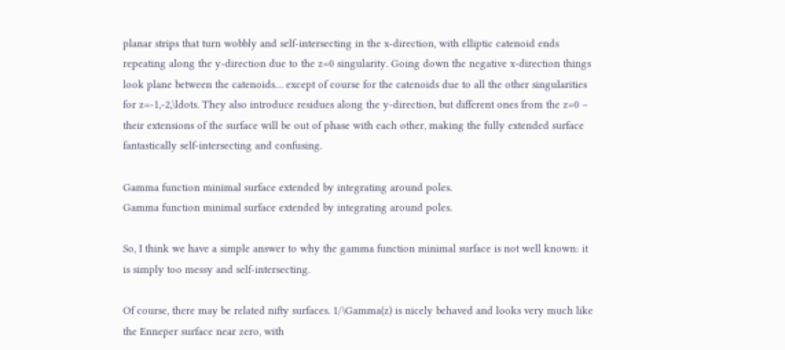planar strips that turn wobbly and self-intersecting in the x-direction, with elliptic catenoid ends repeating along the y-direction due to the z=0 singularity. Going down the negative x-direction things look plane between the catenoids… except of course for the catenoids due to all the other singularities for z=-1,-2,\ldots. They also introduce residues along the y-direction, but different ones from the z=0 – their extensions of the surface will be out of phase with each other, making the fully extended surface fantastically self-intersecting and confusing.

Gamma function minimal surface extended by integrating around poles.
Gamma function minimal surface extended by integrating around poles.

So, I think we have a simple answer to why the gamma function minimal surface is not well known: it is simply too messy and self-intersecting.

Of course, there may be related nifty surfaces. 1/\Gamma(z) is nicely behaved and looks very much like the Enneper surface near zero, with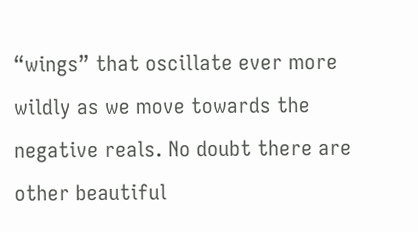“wings” that oscillate ever more wildly as we move towards the negative reals. No doubt there are other beautiful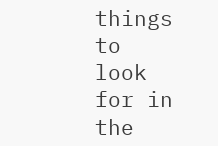things to look for in the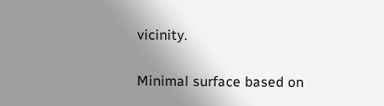vicinity.

Minimal surface based on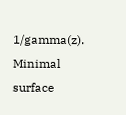1/gamma(z).
Minimal surface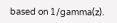based on 1/gamma(z).